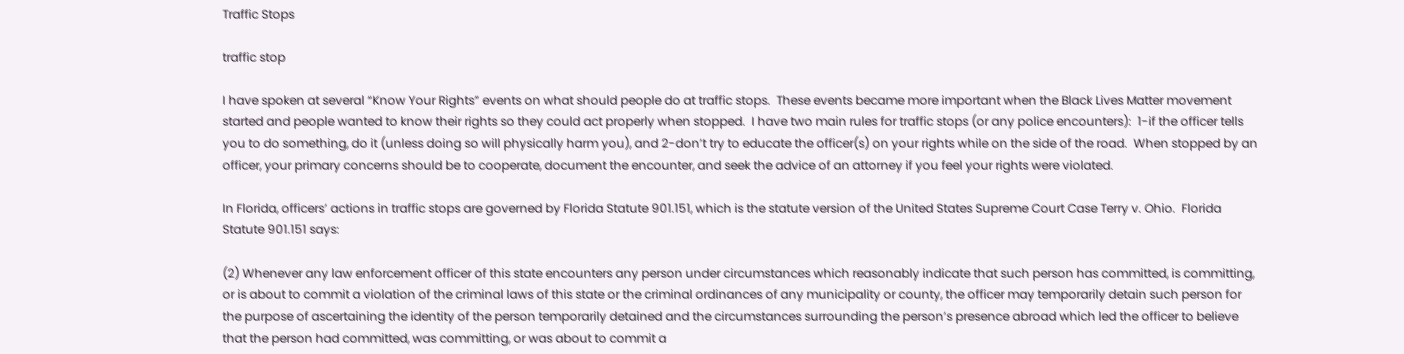Traffic Stops

traffic stop

I have spoken at several “Know Your Rights” events on what should people do at traffic stops.  These events became more important when the Black Lives Matter movement started and people wanted to know their rights so they could act properly when stopped.  I have two main rules for traffic stops (or any police encounters):  1-if the officer tells you to do something, do it (unless doing so will physically harm you), and 2-don’t try to educate the officer(s) on your rights while on the side of the road.  When stopped by an officer, your primary concerns should be to cooperate, document the encounter, and seek the advice of an attorney if you feel your rights were violated.

In Florida, officers’ actions in traffic stops are governed by Florida Statute 901.151, which is the statute version of the United States Supreme Court Case Terry v. Ohio.  Florida Statute 901.151 says:

(2) Whenever any law enforcement officer of this state encounters any person under circumstances which reasonably indicate that such person has committed, is committing, or is about to commit a violation of the criminal laws of this state or the criminal ordinances of any municipality or county, the officer may temporarily detain such person for the purpose of ascertaining the identity of the person temporarily detained and the circumstances surrounding the person’s presence abroad which led the officer to believe that the person had committed, was committing, or was about to commit a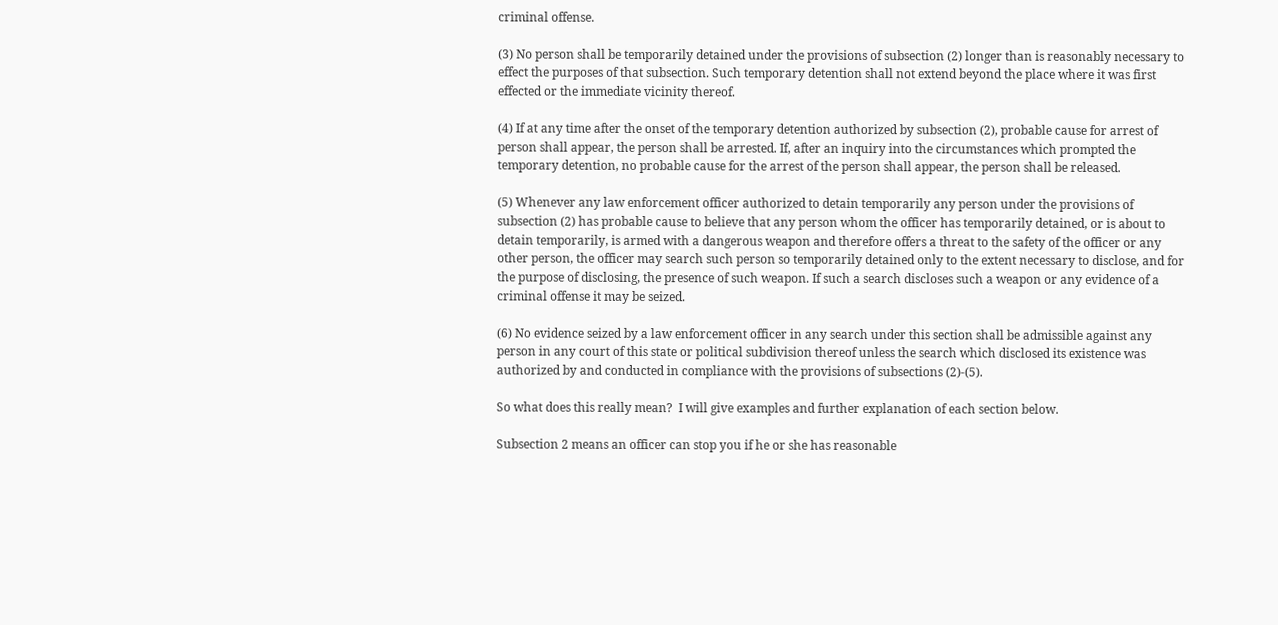criminal offense.

(3) No person shall be temporarily detained under the provisions of subsection (2) longer than is reasonably necessary to effect the purposes of that subsection. Such temporary detention shall not extend beyond the place where it was first effected or the immediate vicinity thereof.

(4) If at any time after the onset of the temporary detention authorized by subsection (2), probable cause for arrest of person shall appear, the person shall be arrested. If, after an inquiry into the circumstances which prompted the temporary detention, no probable cause for the arrest of the person shall appear, the person shall be released.

(5) Whenever any law enforcement officer authorized to detain temporarily any person under the provisions of subsection (2) has probable cause to believe that any person whom the officer has temporarily detained, or is about to detain temporarily, is armed with a dangerous weapon and therefore offers a threat to the safety of the officer or any other person, the officer may search such person so temporarily detained only to the extent necessary to disclose, and for the purpose of disclosing, the presence of such weapon. If such a search discloses such a weapon or any evidence of a criminal offense it may be seized.

(6) No evidence seized by a law enforcement officer in any search under this section shall be admissible against any person in any court of this state or political subdivision thereof unless the search which disclosed its existence was authorized by and conducted in compliance with the provisions of subsections (2)-(5).

So what does this really mean?  I will give examples and further explanation of each section below.

Subsection 2 means an officer can stop you if he or she has reasonable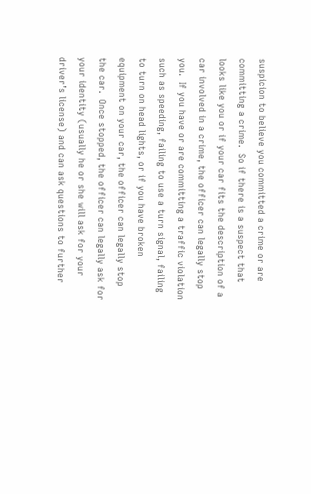suspicion to believe you committed a crime or are committing a crime.  So if there is a suspect that looks like you or if your car fits the description of a car involved in a crime, the officer can legally stop you.  If you have or are committing a traffic violation such as speeding, failing to use a turn signal, failing to turn on head lights, or if you have broken equipment on your car, the officer can legally stop the car.  Once stopped, the officer can legally ask for your identity (usually he or she will ask for your driver’s license) and can ask questions to further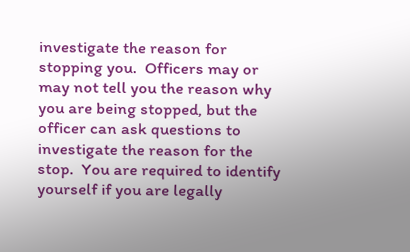investigate the reason for stopping you.  Officers may or may not tell you the reason why you are being stopped, but the officer can ask questions to investigate the reason for the stop.  You are required to identify yourself if you are legally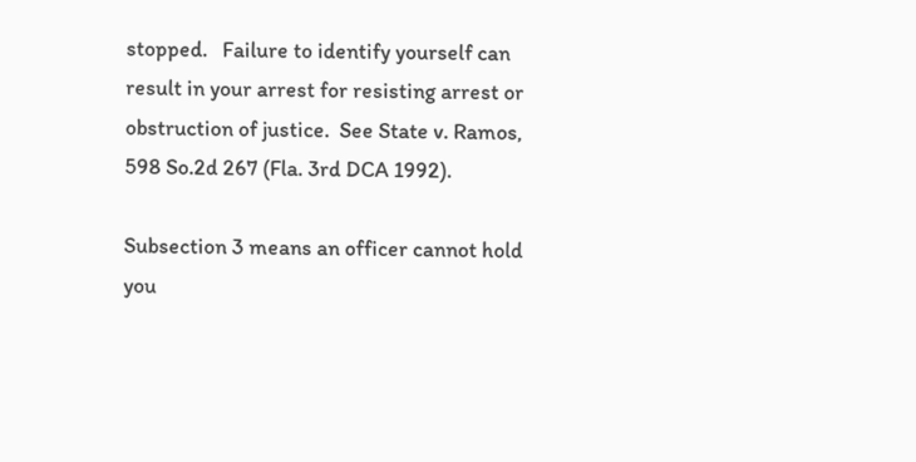stopped.   Failure to identify yourself can result in your arrest for resisting arrest or obstruction of justice.  See State v. Ramos, 598 So.2d 267 (Fla. 3rd DCA 1992).

Subsection 3 means an officer cannot hold you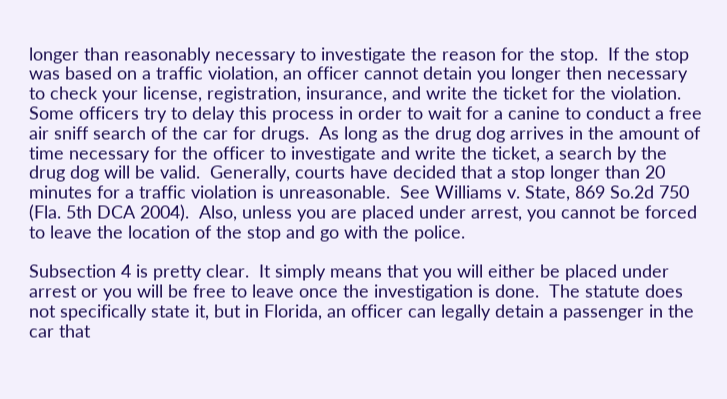longer than reasonably necessary to investigate the reason for the stop.  If the stop was based on a traffic violation, an officer cannot detain you longer then necessary to check your license, registration, insurance, and write the ticket for the violation.  Some officers try to delay this process in order to wait for a canine to conduct a free air sniff search of the car for drugs.  As long as the drug dog arrives in the amount of time necessary for the officer to investigate and write the ticket, a search by the drug dog will be valid.  Generally, courts have decided that a stop longer than 20 minutes for a traffic violation is unreasonable.  See Williams v. State, 869 So.2d 750 (Fla. 5th DCA 2004).  Also, unless you are placed under arrest, you cannot be forced to leave the location of the stop and go with the police.

Subsection 4 is pretty clear.  It simply means that you will either be placed under arrest or you will be free to leave once the investigation is done.  The statute does not specifically state it, but in Florida, an officer can legally detain a passenger in the car that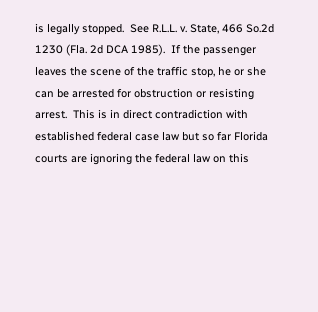is legally stopped.  See R.L.L. v. State, 466 So.2d 1230 (Fla. 2d DCA 1985).  If the passenger leaves the scene of the traffic stop, he or she can be arrested for obstruction or resisting arrest.  This is in direct contradiction with established federal case law but so far Florida courts are ignoring the federal law on this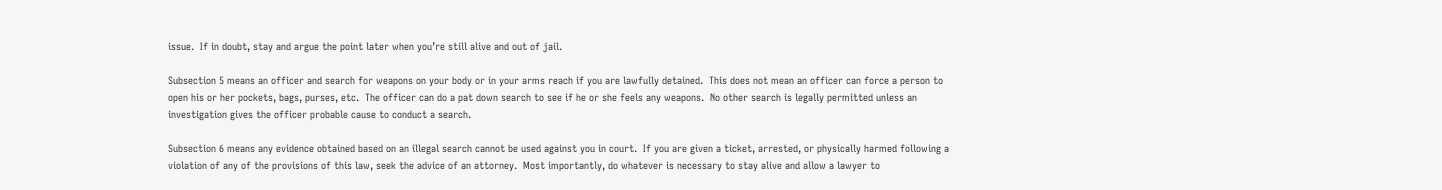issue.  If in doubt, stay and argue the point later when you’re still alive and out of jail.

Subsection 5 means an officer and search for weapons on your body or in your arms reach if you are lawfully detained.  This does not mean an officer can force a person to open his or her pockets, bags, purses, etc.  The officer can do a pat down search to see if he or she feels any weapons.  No other search is legally permitted unless an investigation gives the officer probable cause to conduct a search.

Subsection 6 means any evidence obtained based on an illegal search cannot be used against you in court.  If you are given a ticket, arrested, or physically harmed following a violation of any of the provisions of this law, seek the advice of an attorney.  Most importantly, do whatever is necessary to stay alive and allow a lawyer to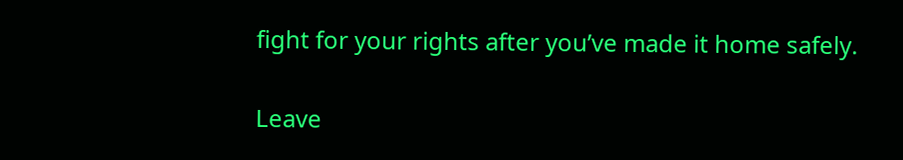fight for your rights after you’ve made it home safely.


Leave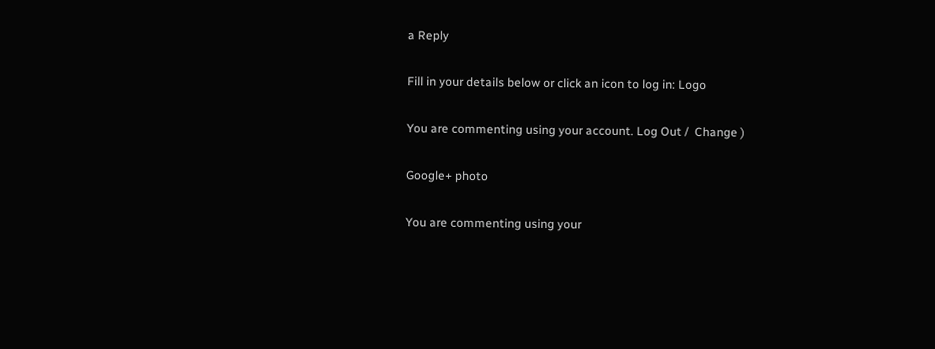a Reply

Fill in your details below or click an icon to log in: Logo

You are commenting using your account. Log Out /  Change )

Google+ photo

You are commenting using your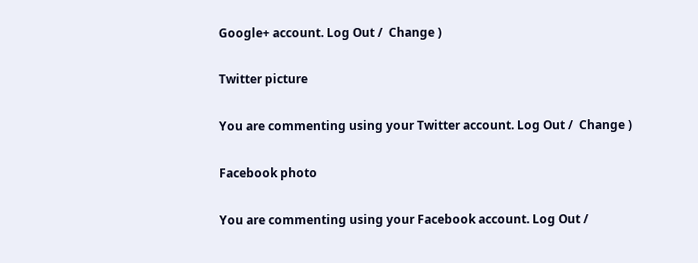Google+ account. Log Out /  Change )

Twitter picture

You are commenting using your Twitter account. Log Out /  Change )

Facebook photo

You are commenting using your Facebook account. Log Out /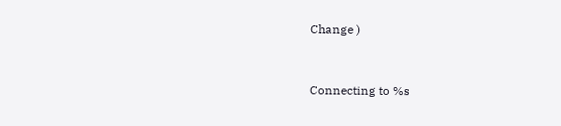Change )


Connecting to %s